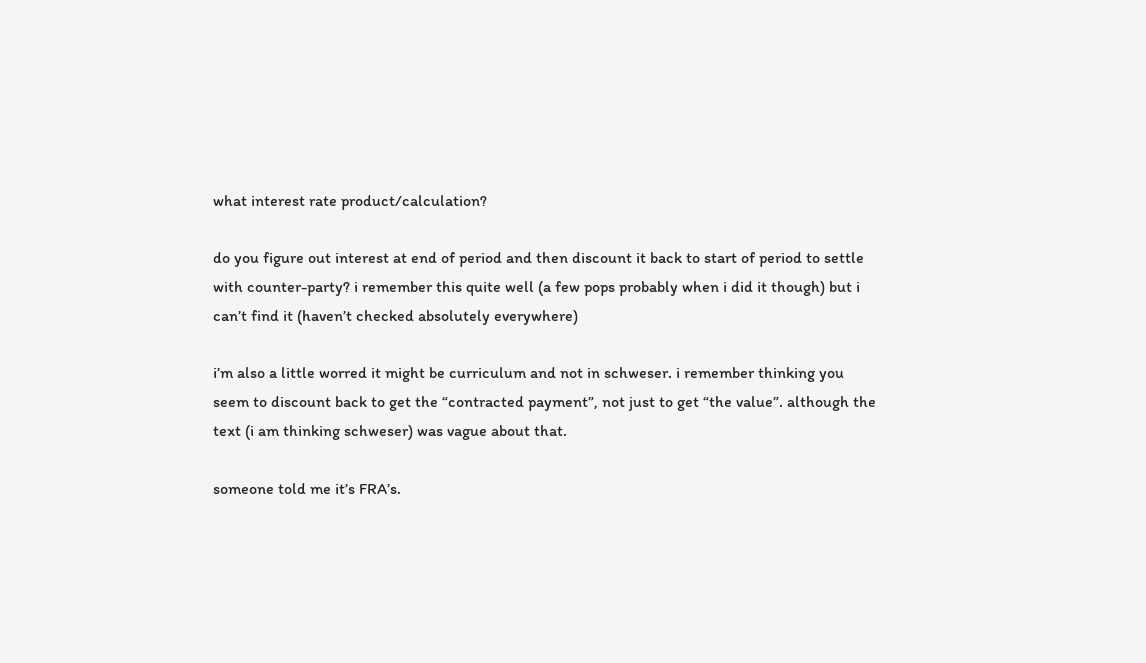what interest rate product/calculation?

do you figure out interest at end of period and then discount it back to start of period to settle with counter-party? i remember this quite well (a few pops probably when i did it though) but i can’t find it (haven’t checked absolutely everywhere)

i’m also a little worred it might be curriculum and not in schweser. i remember thinking you seem to discount back to get the “contracted payment”, not just to get “the value”. although the text (i am thinking schweser) was vague about that.

someone told me it’s FRA’s.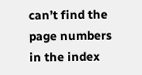can’t find the page numbers in the index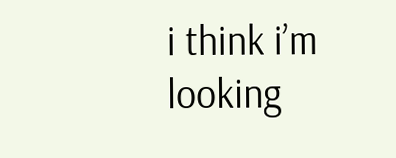i think i’m looking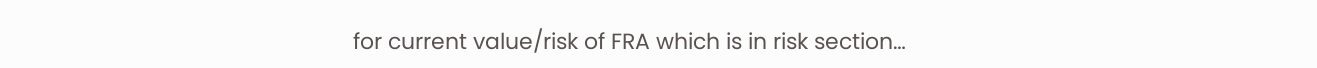for current value/risk of FRA which is in risk section…